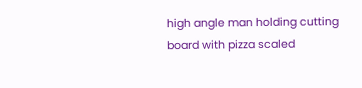high angle man holding cutting board with pizza scaled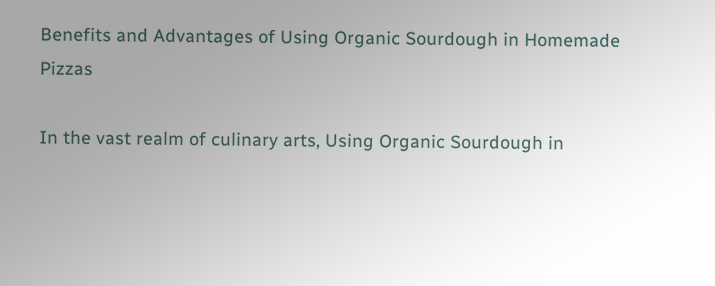Benefits and Advantages of Using Organic Sourdough in Homemade Pizzas

In the vast realm of culinary arts, Using Organic Sourdough in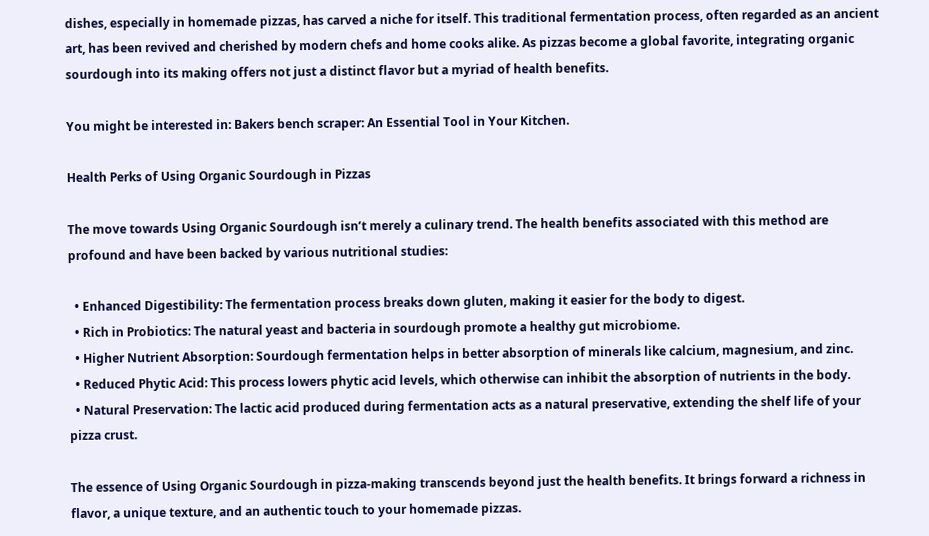dishes, especially in homemade pizzas, has carved a niche for itself. This traditional fermentation process, often regarded as an ancient art, has been revived and cherished by modern chefs and home cooks alike. As pizzas become a global favorite, integrating organic sourdough into its making offers not just a distinct flavor but a myriad of health benefits.

You might be interested in: Bakers bench scraper: An Essential Tool in Your Kitchen.

Health Perks of Using Organic Sourdough in Pizzas

The move towards Using Organic Sourdough isn’t merely a culinary trend. The health benefits associated with this method are profound and have been backed by various nutritional studies:

  • Enhanced Digestibility: The fermentation process breaks down gluten, making it easier for the body to digest.
  • Rich in Probiotics: The natural yeast and bacteria in sourdough promote a healthy gut microbiome.
  • Higher Nutrient Absorption: Sourdough fermentation helps in better absorption of minerals like calcium, magnesium, and zinc.
  • Reduced Phytic Acid: This process lowers phytic acid levels, which otherwise can inhibit the absorption of nutrients in the body.
  • Natural Preservation: The lactic acid produced during fermentation acts as a natural preservative, extending the shelf life of your pizza crust.

The essence of Using Organic Sourdough in pizza-making transcends beyond just the health benefits. It brings forward a richness in flavor, a unique texture, and an authentic touch to your homemade pizzas.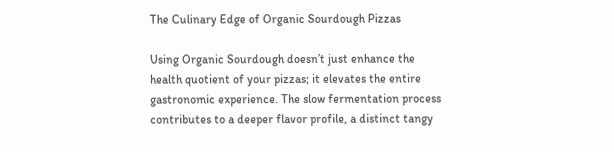The Culinary Edge of Organic Sourdough Pizzas

Using Organic Sourdough doesn’t just enhance the health quotient of your pizzas; it elevates the entire gastronomic experience. The slow fermentation process contributes to a deeper flavor profile, a distinct tangy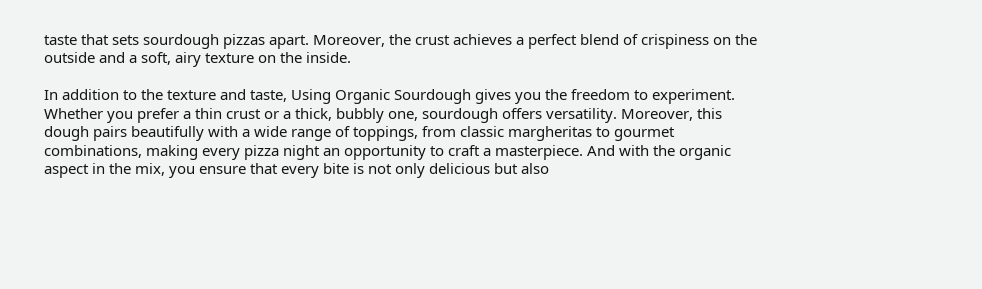taste that sets sourdough pizzas apart. Moreover, the crust achieves a perfect blend of crispiness on the outside and a soft, airy texture on the inside.

In addition to the texture and taste, Using Organic Sourdough gives you the freedom to experiment. Whether you prefer a thin crust or a thick, bubbly one, sourdough offers versatility. Moreover, this dough pairs beautifully with a wide range of toppings, from classic margheritas to gourmet combinations, making every pizza night an opportunity to craft a masterpiece. And with the organic aspect in the mix, you ensure that every bite is not only delicious but also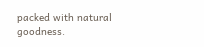packed with natural goodness.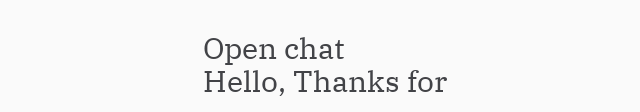Open chat
Hello, Thanks for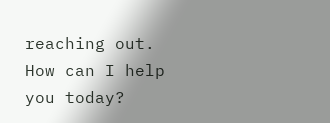reaching out. How can I help you today?